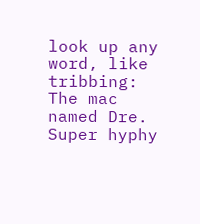look up any word, like tribbing:
The mac named Dre. Super hyphy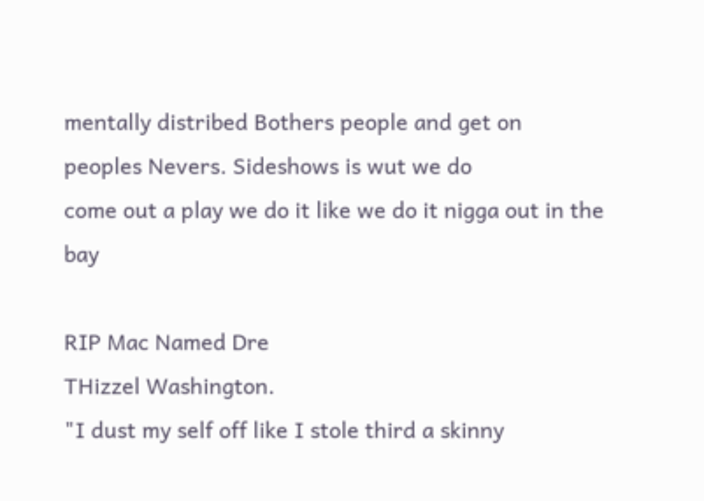mentally distribed Bothers people and get on peoples Nevers. Sideshows is wut we do
come out a play we do it like we do it nigga out in the bay

RIP Mac Named Dre
THizzel Washington.
"I dust my self off like I stole third a skinny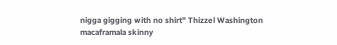nigga gigging with no shirt" Thizzel Washington macaframala skinny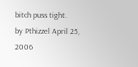bitch puss tight.
by Pthizzel April 25, 2006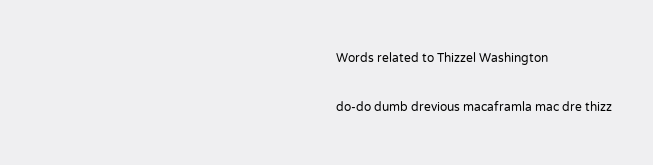Words related to Thizzel Washington

do-do dumb drevious macaframla mac dre thizz